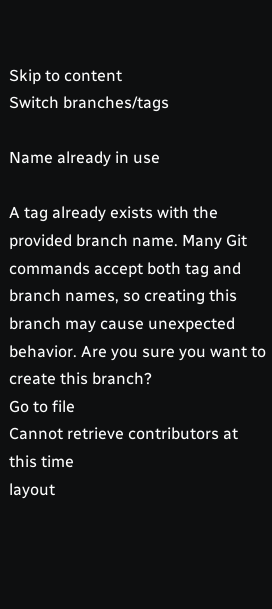Skip to content
Switch branches/tags

Name already in use

A tag already exists with the provided branch name. Many Git commands accept both tag and branch names, so creating this branch may cause unexpected behavior. Are you sure you want to create this branch?
Go to file
Cannot retrieve contributors at this time
layout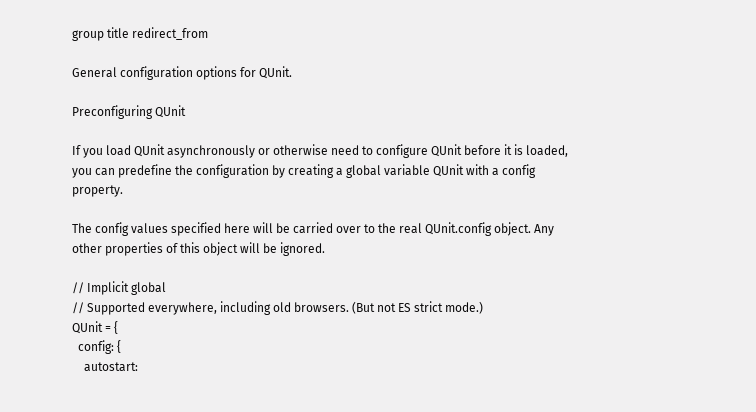group title redirect_from

General configuration options for QUnit.

Preconfiguring QUnit

If you load QUnit asynchronously or otherwise need to configure QUnit before it is loaded, you can predefine the configuration by creating a global variable QUnit with a config property.

The config values specified here will be carried over to the real QUnit.config object. Any other properties of this object will be ignored.

// Implicit global
// Supported everywhere, including old browsers. (But not ES strict mode.)
QUnit = {
  config: {
    autostart: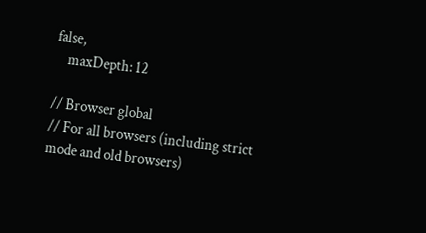false,
    maxDepth: 12

// Browser global
// For all browsers (including strict mode and old browsers)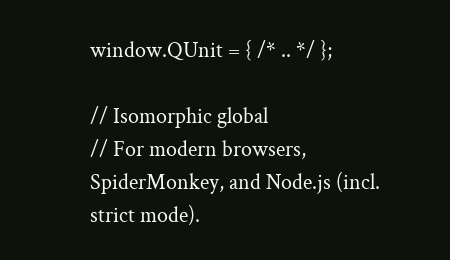window.QUnit = { /* .. */ };

// Isomorphic global
// For modern browsers, SpiderMonkey, and Node.js (incl. strict mode).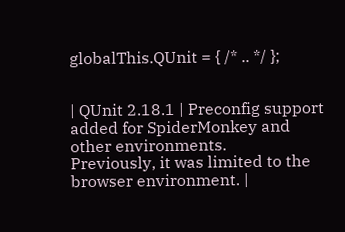globalThis.QUnit = { /* .. */ };


| QUnit 2.18.1 | Preconfig support added for SpiderMonkey and other environments.
Previously, it was limited to the browser environment. |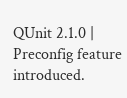QUnit 2.1.0 | Preconfig feature introduced.